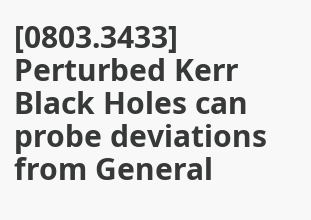[0803.3433] Perturbed Kerr Black Holes can probe deviations from General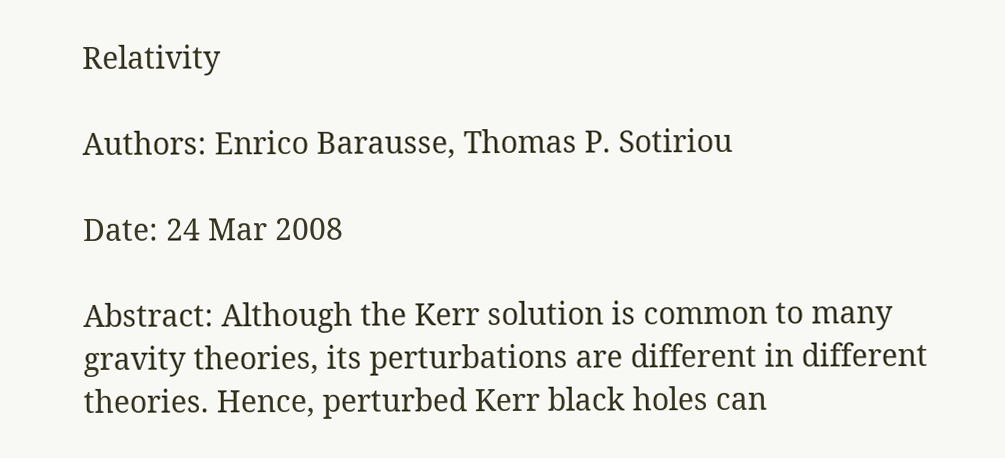Relativity

Authors: Enrico Barausse, Thomas P. Sotiriou

Date: 24 Mar 2008

Abstract: Although the Kerr solution is common to many gravity theories, its perturbations are different in different theories. Hence, perturbed Kerr black holes can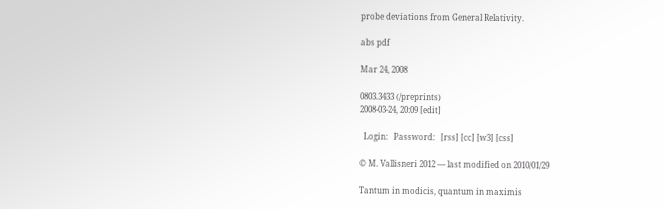probe deviations from General Relativity.

abs pdf

Mar 24, 2008

0803.3433 (/preprints)
2008-03-24, 20:09 [edit]

  Login:   Password:   [rss] [cc] [w3] [css]

© M. Vallisneri 2012 — last modified on 2010/01/29

Tantum in modicis, quantum in maximis